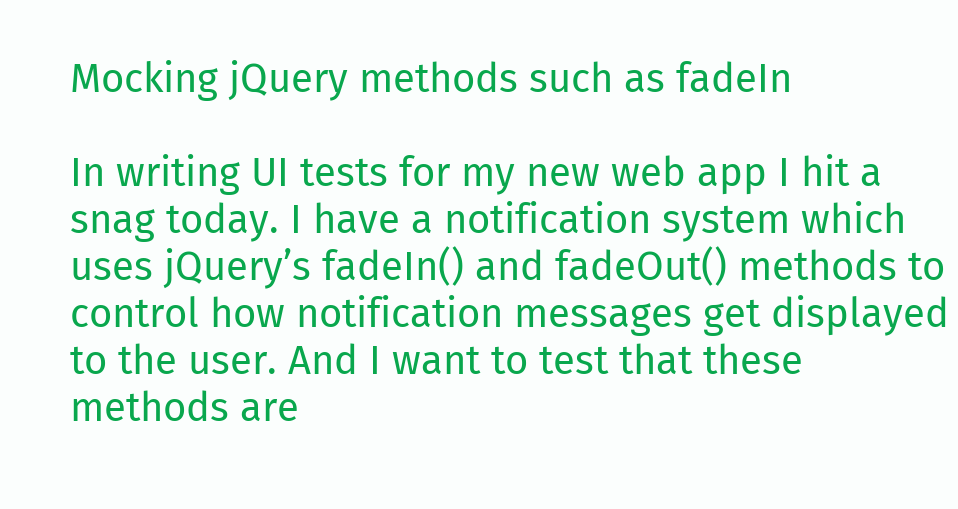Mocking jQuery methods such as fadeIn

In writing UI tests for my new web app I hit a snag today. I have a notification system which uses jQuery’s fadeIn() and fadeOut() methods to control how notification messages get displayed to the user. And I want to test that these methods are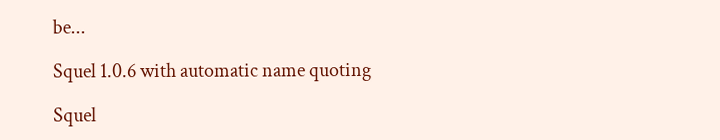be...

Squel 1.0.6 with automatic name quoting

Squel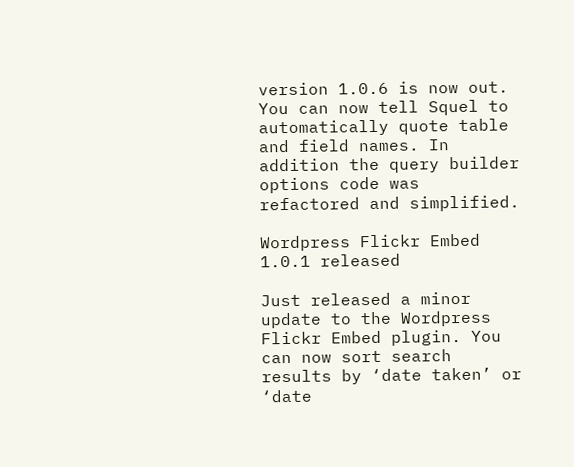version 1.0.6 is now out. You can now tell Squel to automatically quote table and field names. In addition the query builder options code was refactored and simplified.

Wordpress Flickr Embed 1.0.1 released

Just released a minor update to the Wordpress Flickr Embed plugin. You can now sort search results by ‘date taken’ or ‘date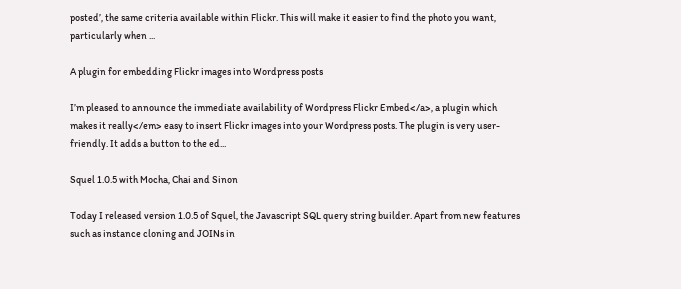posted’, the same criteria available within Flickr. This will make it easier to find the photo you want, particularly when ...

A plugin for embedding Flickr images into Wordpress posts

I’m pleased to announce the immediate availability of Wordpress Flickr Embed</a>, a plugin which makes it really</em> easy to insert Flickr images into your Wordpress posts. The plugin is very user-friendly. It adds a button to the ed...

Squel 1.0.5 with Mocha, Chai and Sinon

Today I released version 1.0.5 of Squel, the Javascript SQL query string builder. Apart from new features such as instance cloning and JOINs in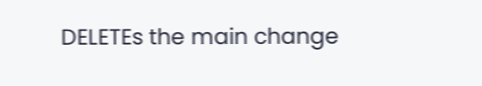DELETEs the main change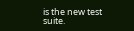is the new test suite.